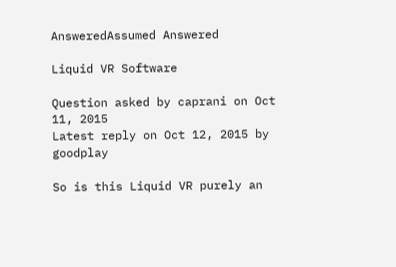AnsweredAssumed Answered

Liquid VR Software

Question asked by caprani on Oct 11, 2015
Latest reply on Oct 12, 2015 by goodplay

So is this Liquid VR purely an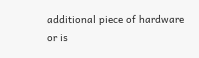additional piece of hardware or is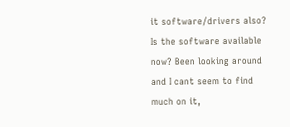it software/drivers also? Is the software available now? Been looking around and I cant seem to find much on it,